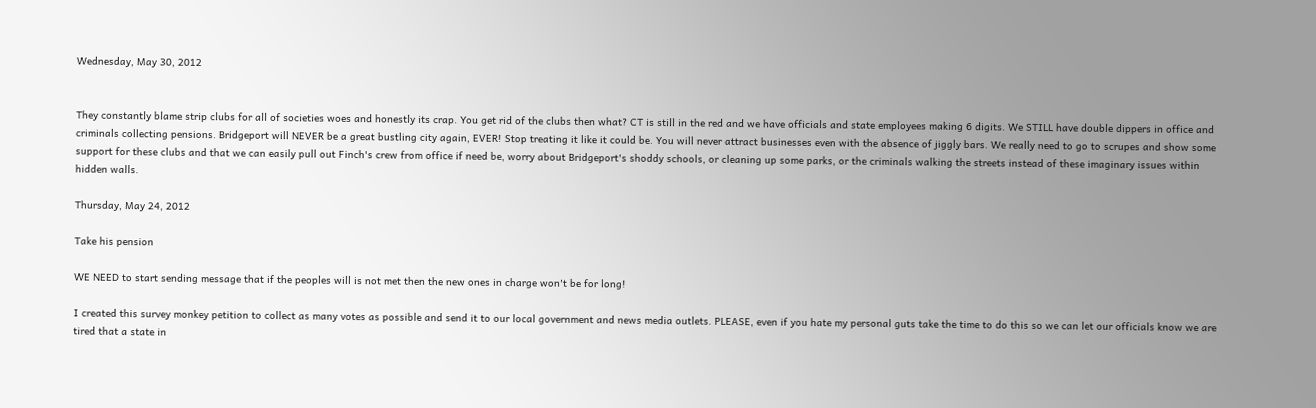Wednesday, May 30, 2012


They constantly blame strip clubs for all of societies woes and honestly its crap. You get rid of the clubs then what? CT is still in the red and we have officials and state employees making 6 digits. We STILL have double dippers in office and criminals collecting pensions. Bridgeport will NEVER be a great bustling city again, EVER! Stop treating it like it could be. You will never attract businesses even with the absence of jiggly bars. We really need to go to scrupes and show some support for these clubs and that we can easily pull out Finch's crew from office if need be, worry about Bridgeport's shoddy schools, or cleaning up some parks, or the criminals walking the streets instead of these imaginary issues within hidden walls.

Thursday, May 24, 2012

Take his pension

WE NEED to start sending message that if the peoples will is not met then the new ones in charge won't be for long!

I created this survey monkey petition to collect as many votes as possible and send it to our local government and news media outlets. PLEASE, even if you hate my personal guts take the time to do this so we can let our officials know we are tired that a state in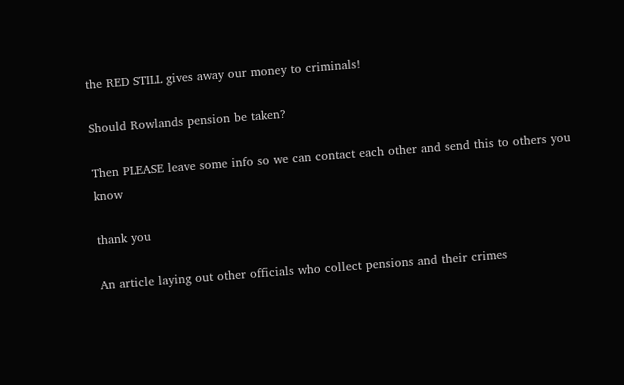the RED STILL gives away our money to criminals!

Should Rowlands pension be taken?

Then PLEASE leave some info so we can contact each other and send this to others you know

thank you

An article laying out other officials who collect pensions and their crimes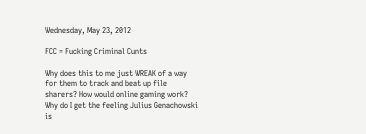Wednesday, May 23, 2012

FCC = Fucking Criminal Cunts

Why does this to me just WREAK of a way for them to track and beat up file sharers? How would online gaming work?
Why do I get the feeling Julius Genachowski is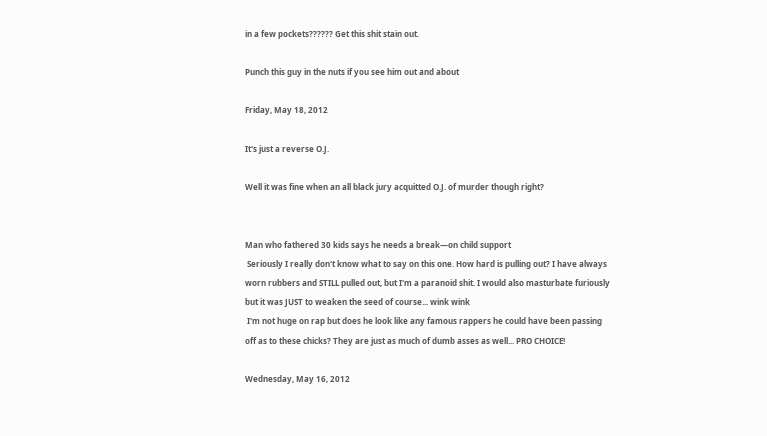in a few pockets?????? Get this shit stain out.

Punch this guy in the nuts if you see him out and about

Friday, May 18, 2012

It's just a reverse O.J.

Well it was fine when an all black jury acquitted O.J. of murder though right?


Man who fathered 30 kids says he needs a break—on child support
 Seriously I really don't know what to say on this one. How hard is pulling out? I have always worn rubbers and STILL pulled out, but I'm a paranoid shit. I would also masturbate furiously but it was JUST to weaken the seed of course... wink wink
 I'm not huge on rap but does he look like any famous rappers he could have been passing off as to these chicks? They are just as much of dumb asses as well... PRO CHOICE!

Wednesday, May 16, 2012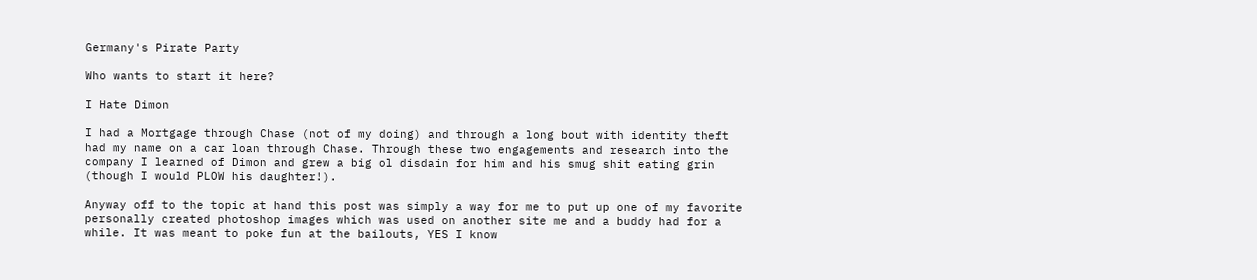Germany's Pirate Party

Who wants to start it here?

I Hate Dimon

I had a Mortgage through Chase (not of my doing) and through a long bout with identity theft had my name on a car loan through Chase. Through these two engagements and research into the company I learned of Dimon and grew a big ol disdain for him and his smug shit eating grin (though I would PLOW his daughter!).

Anyway off to the topic at hand this post was simply a way for me to put up one of my favorite personally created photoshop images which was used on another site me and a buddy had for a while. It was meant to poke fun at the bailouts, YES I know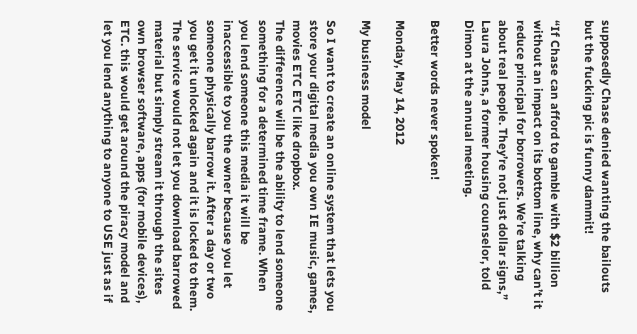supposedly Chase denied wanting the bailouts but the fucking pic is funny dammit!

“If Chase can afford to gamble with $2 billion without an impact on its bottom line, why can’t it reduce principal for borrowers. We’re talking about real people. They’re not just dollar signs,” Laura Johns, a former housing counselor, told Dimon at the annual meeting.

Better words never spoken!

Monday, May 14, 2012

My business model

So I want to create an online system that lets you store your digital media you own IE music, games, movies ETC ETC like dropbox.
The difference will be the ability to lend someone something for a determined time frame. When you lend someone this media it will be inaccessible to you the owner because you let someone physically barrow it. After a day or two you get it unlocked again and it is locked to them.
The service would not let you download barrowed material but simply stream it through the sites own browser software, apps (for mobile devices), ETC. this would get around the piracy model and let you lend anything to anyone to USE just as if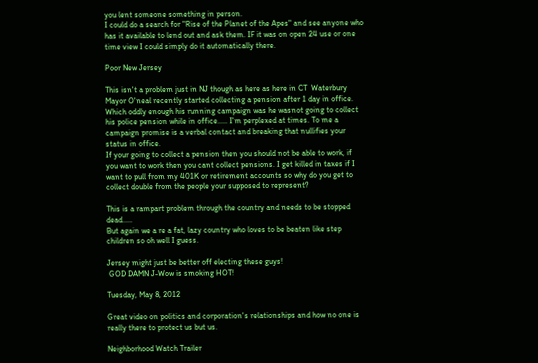you lent someone something in person.
I could do a search for "Rise of the Planet of the Apes" and see anyone who has it available to lend out and ask them. IF it was on open 24 use or one time view I could simply do it automatically there.

Poor New Jersey

This isn't a problem just in NJ though as here as here in CT  Waterbury Mayor O'neal recently started collecting a pension after 1 day in office. Which oddly enough his running campaign was he wasnot going to collect his police pension while in office..... I'm perplexed at times. To me a campaign promise is a verbal contact and breaking that nullifies your status in office.
If your going to collect a pension then you should not be able to work, if you want to work then you cant collect pensions. I get killed in taxes if I want to pull from my 401K or retirement accounts so why do you get to collect double from the people your supposed to represent?

This is a rampart problem through the country and needs to be stopped dead.....
But again we a re a fat, lazy country who loves to be beaten like step children so oh well I guess.

Jersey might just be better off electing these guys!
 GOD DAMN J-Wow is smoking HOT!

Tuesday, May 8, 2012

Great video on politics and corporation's relationships and how no one is really there to protect us but us.

Neighborhood Watch Trailer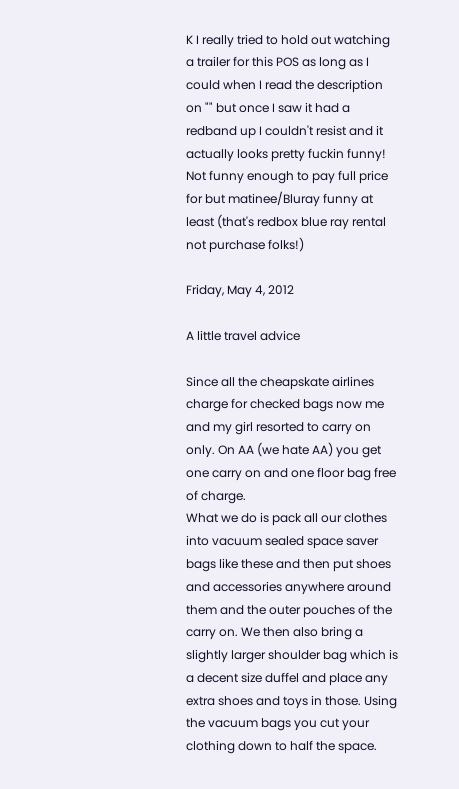K I really tried to hold out watching a trailer for this POS as long as I could when I read the description on "" but once I saw it had a redband up I couldn't resist and it actually looks pretty fuckin funny!
Not funny enough to pay full price for but matinee/Bluray funny at least (that's redbox blue ray rental not purchase folks!)

Friday, May 4, 2012

A little travel advice

Since all the cheapskate airlines charge for checked bags now me and my girl resorted to carry on only. On AA (we hate AA) you get one carry on and one floor bag free of charge.
What we do is pack all our clothes into vacuum sealed space saver bags like these and then put shoes and accessories anywhere around them and the outer pouches of the carry on. We then also bring a slightly larger shoulder bag which is a decent size duffel and place any extra shoes and toys in those. Using the vacuum bags you cut your clothing down to half the space.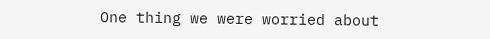One thing we were worried about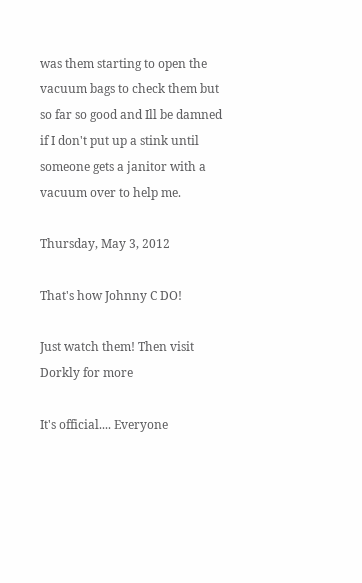was them starting to open the vacuum bags to check them but so far so good and Ill be damned if I don't put up a stink until someone gets a janitor with a vacuum over to help me.

Thursday, May 3, 2012

That's how Johnny C DO!

Just watch them! Then visit Dorkly for more

It's official.... Everyone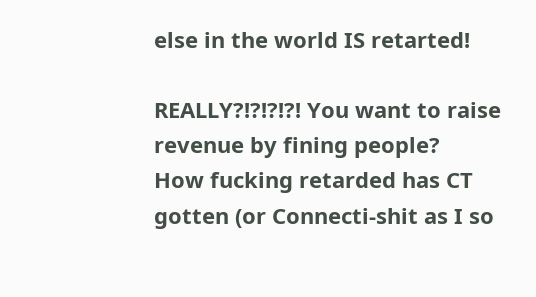else in the world IS retarted!

REALLY?!?!?!?! You want to raise revenue by fining people?
How fucking retarded has CT gotten (or Connecti-shit as I so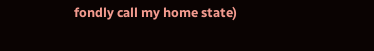fondly call my home state)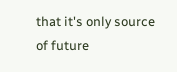that it's only source of future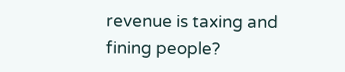revenue is taxing and fining people?